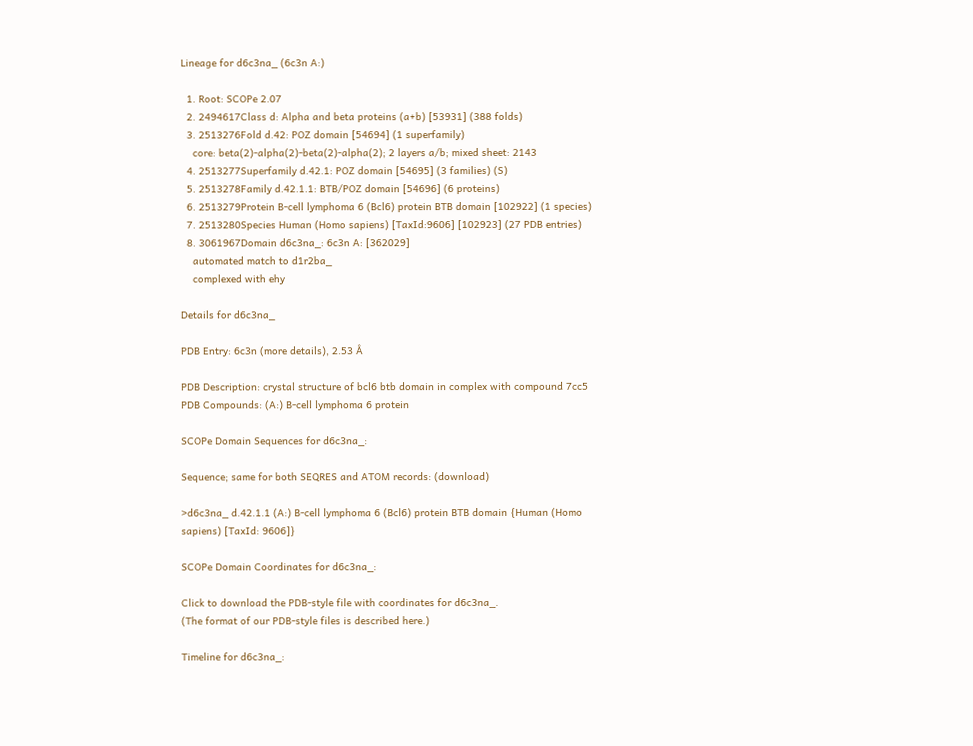Lineage for d6c3na_ (6c3n A:)

  1. Root: SCOPe 2.07
  2. 2494617Class d: Alpha and beta proteins (a+b) [53931] (388 folds)
  3. 2513276Fold d.42: POZ domain [54694] (1 superfamily)
    core: beta(2)-alpha(2)-beta(2)-alpha(2); 2 layers a/b; mixed sheet: 2143
  4. 2513277Superfamily d.42.1: POZ domain [54695] (3 families) (S)
  5. 2513278Family d.42.1.1: BTB/POZ domain [54696] (6 proteins)
  6. 2513279Protein B-cell lymphoma 6 (Bcl6) protein BTB domain [102922] (1 species)
  7. 2513280Species Human (Homo sapiens) [TaxId:9606] [102923] (27 PDB entries)
  8. 3061967Domain d6c3na_: 6c3n A: [362029]
    automated match to d1r2ba_
    complexed with ehy

Details for d6c3na_

PDB Entry: 6c3n (more details), 2.53 Å

PDB Description: crystal structure of bcl6 btb domain in complex with compound 7cc5
PDB Compounds: (A:) B-cell lymphoma 6 protein

SCOPe Domain Sequences for d6c3na_:

Sequence; same for both SEQRES and ATOM records: (download)

>d6c3na_ d.42.1.1 (A:) B-cell lymphoma 6 (Bcl6) protein BTB domain {Human (Homo sapiens) [TaxId: 9606]}

SCOPe Domain Coordinates for d6c3na_:

Click to download the PDB-style file with coordinates for d6c3na_.
(The format of our PDB-style files is described here.)

Timeline for d6c3na_: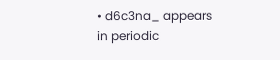• d6c3na_ appears in periodic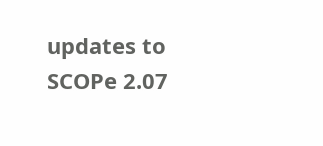updates to SCOPe 2.07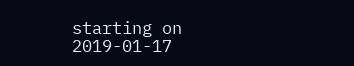starting on 2019-01-17